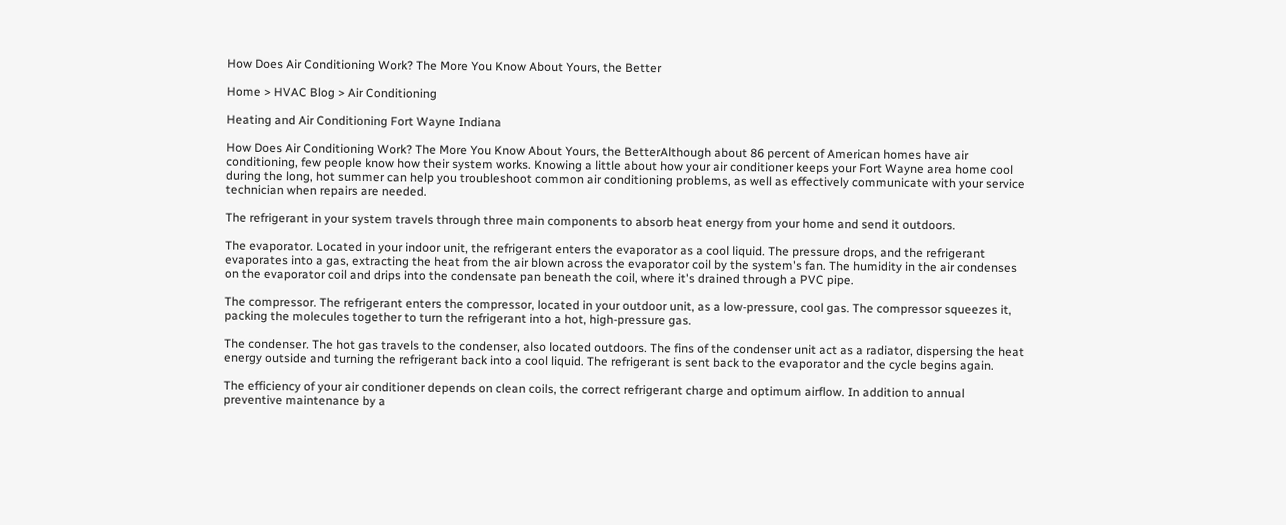How Does Air Conditioning Work? The More You Know About Yours, the Better

Home > HVAC Blog > Air Conditioning

Heating and Air Conditioning Fort Wayne Indiana

How Does Air Conditioning Work? The More You Know About Yours, the BetterAlthough about 86 percent of American homes have air conditioning, few people know how their system works. Knowing a little about how your air conditioner keeps your Fort Wayne area home cool during the long, hot summer can help you troubleshoot common air conditioning problems, as well as effectively communicate with your service technician when repairs are needed.

The refrigerant in your system travels through three main components to absorb heat energy from your home and send it outdoors.

The evaporator. Located in your indoor unit, the refrigerant enters the evaporator as a cool liquid. The pressure drops, and the refrigerant evaporates into a gas, extracting the heat from the air blown across the evaporator coil by the system's fan. The humidity in the air condenses on the evaporator coil and drips into the condensate pan beneath the coil, where it's drained through a PVC pipe.

The compressor. The refrigerant enters the compressor, located in your outdoor unit, as a low-pressure, cool gas. The compressor squeezes it, packing the molecules together to turn the refrigerant into a hot, high-pressure gas.

The condenser. The hot gas travels to the condenser, also located outdoors. The fins of the condenser unit act as a radiator, dispersing the heat energy outside and turning the refrigerant back into a cool liquid. The refrigerant is sent back to the evaporator and the cycle begins again.

The efficiency of your air conditioner depends on clean coils, the correct refrigerant charge and optimum airflow. In addition to annual preventive maintenance by a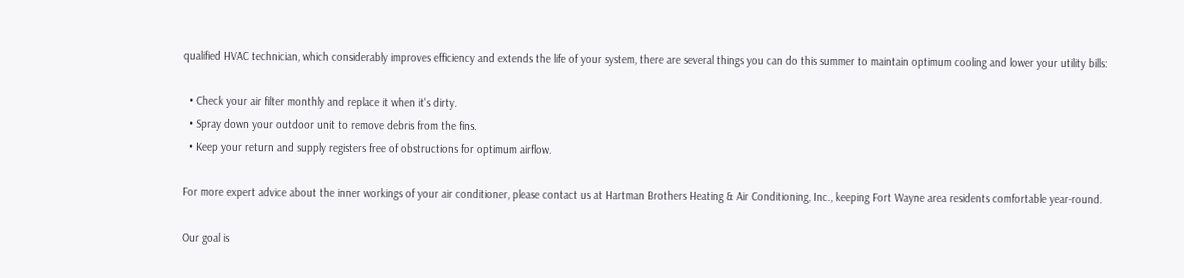qualified HVAC technician, which considerably improves efficiency and extends the life of your system, there are several things you can do this summer to maintain optimum cooling and lower your utility bills:

  • Check your air filter monthly and replace it when it's dirty.
  • Spray down your outdoor unit to remove debris from the fins.
  • Keep your return and supply registers free of obstructions for optimum airflow.

For more expert advice about the inner workings of your air conditioner, please contact us at Hartman Brothers Heating & Air Conditioning, Inc., keeping Fort Wayne area residents comfortable year-round.

Our goal is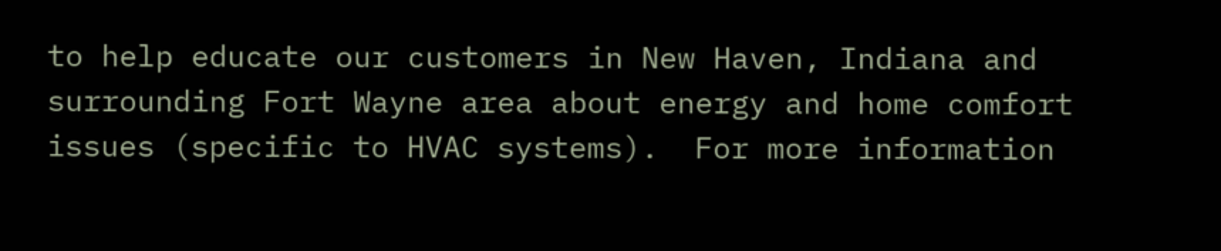to help educate our customers in New Haven, Indiana and surrounding Fort Wayne area about energy and home comfort issues (specific to HVAC systems).  For more information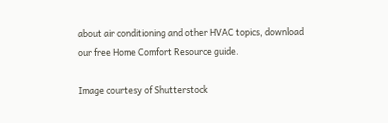about air conditioning and other HVAC topics, download our free Home Comfort Resource guide.

Image courtesy of Shutterstock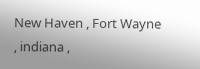New Haven , Fort Wayne , indiana ,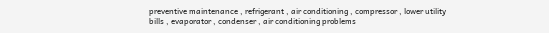preventive maintenance , refrigerant , air conditioning , compressor , lower utility bills , evaporator , condenser , air conditioning problems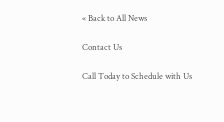« Back to All News

Contact Us

Call Today to Schedule with Us